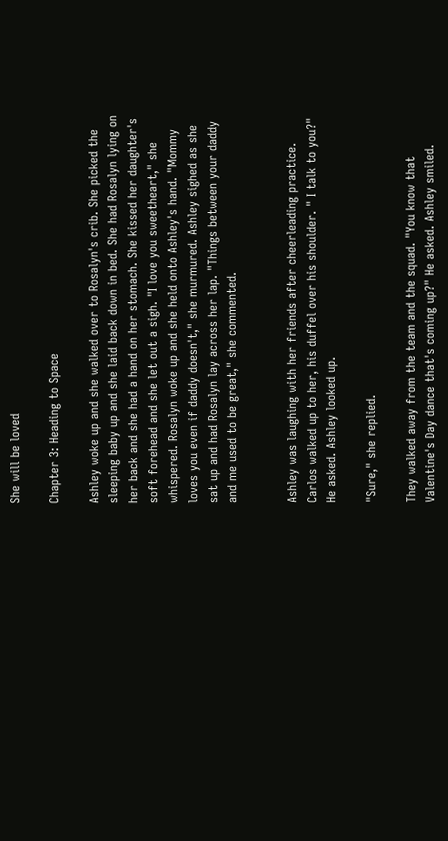She will be loved

Chapter 3: Heading to Space

Ashley woke up and she walked over to Rosalyn's crib. She picked the sleeping baby up and she laid back down in bed. She had Rosalyn lying on her back and she had a hand on her stomach. She kissed her daughter's soft forehead and she let out a sigh. "I love you sweetheart," she whispered. Rosalyn woke up and she held onto Ashley's hand. "Mommy loves you even if daddy doesn't," she murmured. Ashley sighed as she sat up and had Rosalyn lay across her lap. "Things between your daddy and me used to be great," she commented.


Ashley was laughing with her friends after cheerleading practice. Carlos walked up to her, his duffel over his shoulder. " I talk to you?" He asked. Ashley looked up.

"Sure," she replied.

They walked away from the team and the squad. "You know that Valentine's Day dance that's coming up?" He asked. Ashley smiled.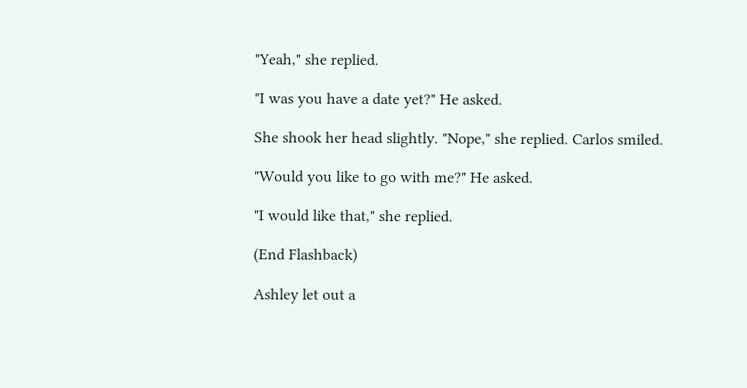"Yeah," she replied.

"I was you have a date yet?" He asked.

She shook her head slightly. "Nope," she replied. Carlos smiled.

"Would you like to go with me?" He asked.

"I would like that," she replied.

(End Flashback)

Ashley let out a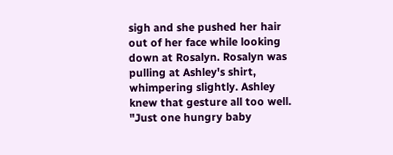sigh and she pushed her hair out of her face while looking down at Rosalyn. Rosalyn was pulling at Ashley's shirt, whimpering slightly. Ashley knew that gesture all too well. "Just one hungry baby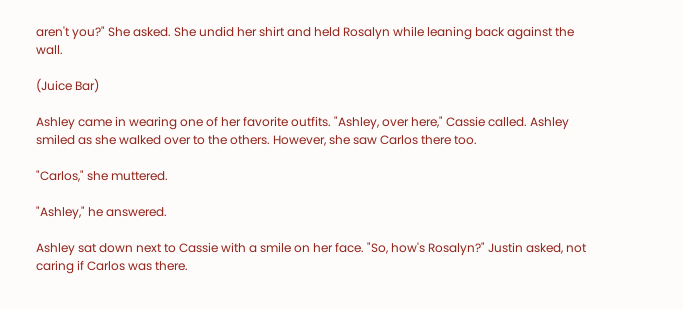aren't you?" She asked. She undid her shirt and held Rosalyn while leaning back against the wall.

(Juice Bar)

Ashley came in wearing one of her favorite outfits. "Ashley, over here," Cassie called. Ashley smiled as she walked over to the others. However, she saw Carlos there too.

"Carlos," she muttered.

"Ashley," he answered.

Ashley sat down next to Cassie with a smile on her face. "So, how's Rosalyn?" Justin asked, not caring if Carlos was there.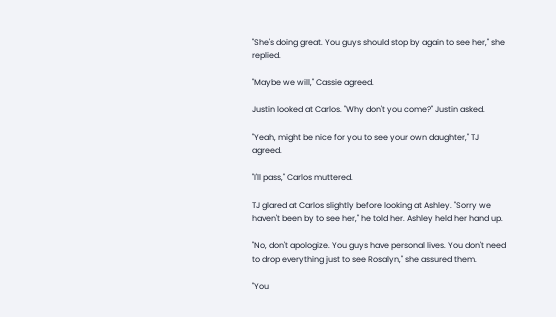"She's doing great. You guys should stop by again to see her," she replied.

"Maybe we will," Cassie agreed.

Justin looked at Carlos. "Why don't you come?" Justin asked.

"Yeah, might be nice for you to see your own daughter," TJ agreed.

"I'll pass," Carlos muttered.

TJ glared at Carlos slightly before looking at Ashley. "Sorry we haven't been by to see her," he told her. Ashley held her hand up.

"No, don't apologize. You guys have personal lives. You don't need to drop everything just to see Rosalyn," she assured them.

"You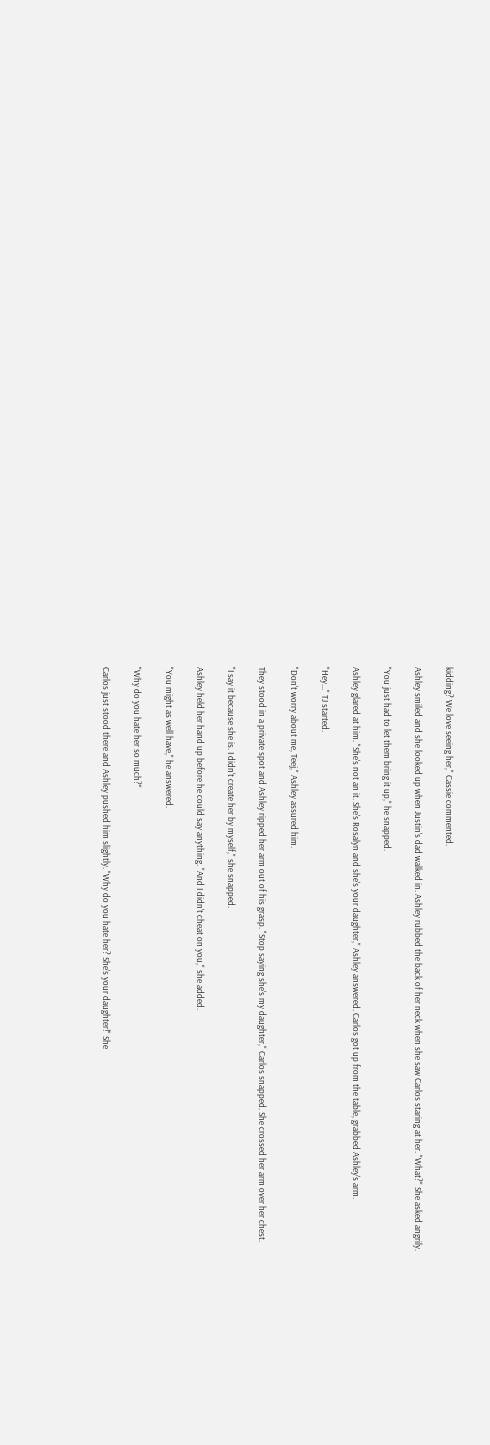kidding? We love seeing her," Cassie commented.

Ashley smiled and she looked up when Justin's dad walked in. Ashley rubbed the back of her neck when she saw Carlos staring at her. "What?" She asked angrily.

"You just had to let them bring it up," he snapped.

Ashley glared at him. "She's not an it. She's Rosalyn and she's your daughter," Ashley answered. Carlos got up from the table, grabbed Ashley's arm.

"Hey..." TJ started.

"Don't worry about me, Teej," Ashley assured him.

They stood in a private spot and Ashley ripped her arm out of his grasp. "Stop saying she's my daughter," Carlos snapped. She crossed her arm over her chest.

"I say it because she is. I didn't create her by myself," she snapped.

Ashley held her hand up before he could say anything. "And I didn't cheat on you," she added.

"You might as well have," he answered.

"Why do you hate her so much?"

Carlos just stood there and Ashley pushed him slightly. "Why do you hate her? She's your daughter!" She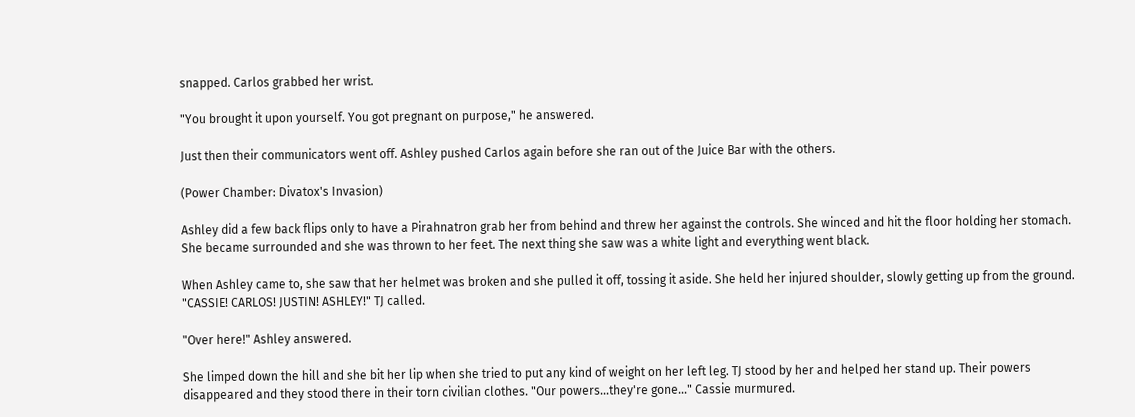snapped. Carlos grabbed her wrist.

"You brought it upon yourself. You got pregnant on purpose," he answered.

Just then their communicators went off. Ashley pushed Carlos again before she ran out of the Juice Bar with the others.

(Power Chamber: Divatox's Invasion)

Ashley did a few back flips only to have a Pirahnatron grab her from behind and threw her against the controls. She winced and hit the floor holding her stomach. She became surrounded and she was thrown to her feet. The next thing she saw was a white light and everything went black.

When Ashley came to, she saw that her helmet was broken and she pulled it off, tossing it aside. She held her injured shoulder, slowly getting up from the ground. "CASSIE! CARLOS! JUSTIN! ASHLEY!" TJ called.

"Over here!" Ashley answered.

She limped down the hill and she bit her lip when she tried to put any kind of weight on her left leg. TJ stood by her and helped her stand up. Their powers disappeared and they stood there in their torn civilian clothes. "Our powers...they're gone..." Cassie murmured.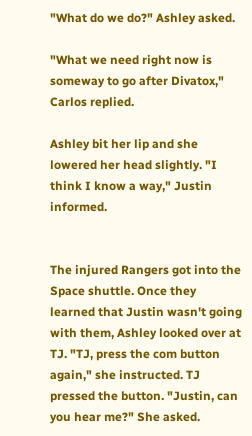"What do we do?" Ashley asked.

"What we need right now is someway to go after Divatox," Carlos replied.

Ashley bit her lip and she lowered her head slightly. "I think I know a way," Justin informed.


The injured Rangers got into the Space shuttle. Once they learned that Justin wasn't going with them, Ashley looked over at TJ. "TJ, press the com button again," she instructed. TJ pressed the button. "Justin, can you hear me?" She asked.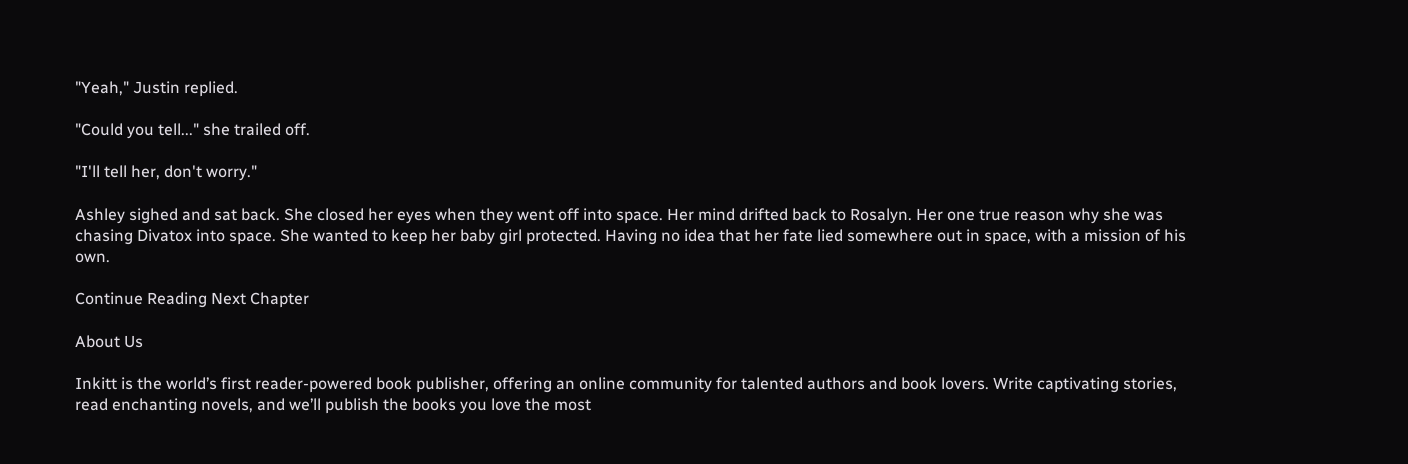"Yeah," Justin replied.

"Could you tell..." she trailed off.

"I'll tell her, don't worry."

Ashley sighed and sat back. She closed her eyes when they went off into space. Her mind drifted back to Rosalyn. Her one true reason why she was chasing Divatox into space. She wanted to keep her baby girl protected. Having no idea that her fate lied somewhere out in space, with a mission of his own.

Continue Reading Next Chapter

About Us

Inkitt is the world’s first reader-powered book publisher, offering an online community for talented authors and book lovers. Write captivating stories, read enchanting novels, and we’ll publish the books you love the most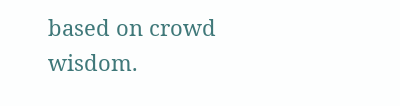based on crowd wisdom.